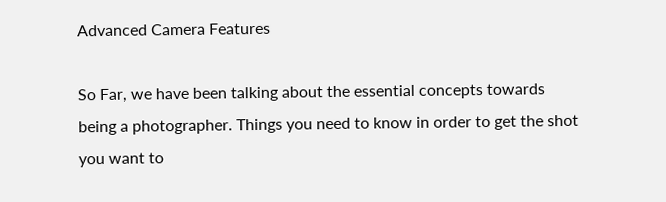Advanced Camera Features

So Far, we have been talking about the essential concepts towards being a photographer. Things you need to know in order to get the shot you want to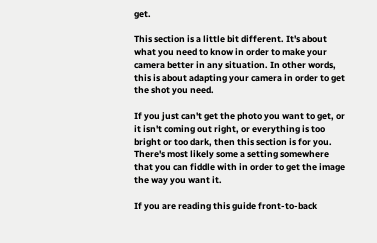get.

This section is a little bit different. It's about what you need to know in order to make your camera better in any situation. In other words, this is about adapting your camera in order to get the shot you need.

If you just can't get the photo you want to get, or it isn't coming out right, or everything is too bright or too dark, then this section is for you. There's most likely some a setting somewhere that you can fiddle with in order to get the image the way you want it.

If you are reading this guide front-to-back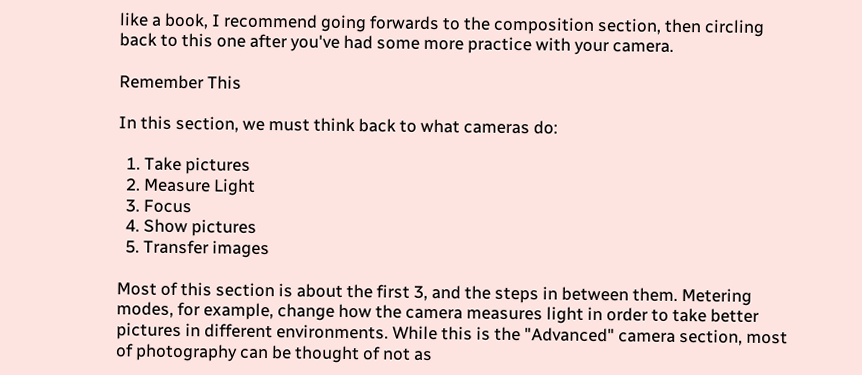like a book, I recommend going forwards to the composition section, then circling back to this one after you've had some more practice with your camera.

Remember This

In this section, we must think back to what cameras do:

  1. Take pictures
  2. Measure Light
  3. Focus
  4. Show pictures
  5. Transfer images

Most of this section is about the first 3, and the steps in between them. Metering modes, for example, change how the camera measures light in order to take better pictures in different environments. While this is the "Advanced" camera section, most of photography can be thought of not as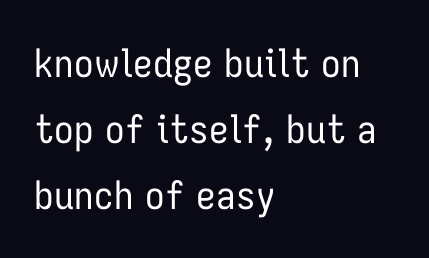knowledge built on top of itself, but a bunch of easy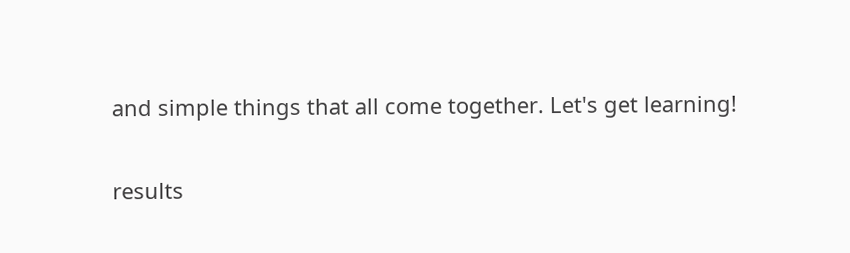and simple things that all come together. Let's get learning!

results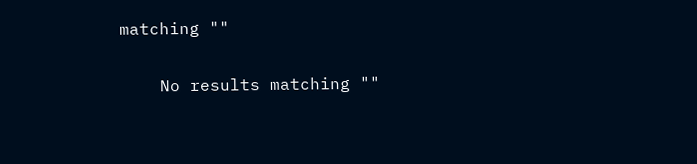matching ""

    No results matching ""